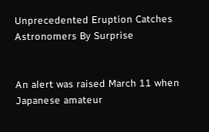Unprecedented Eruption Catches Astronomers By Surprise


An alert was raised March 11 when Japanese amateur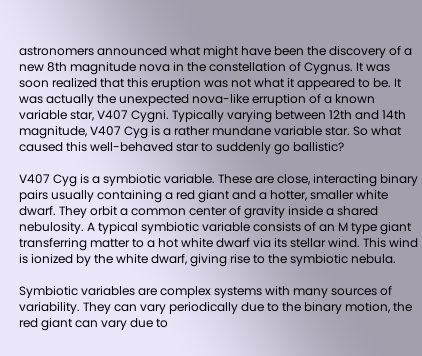astronomers announced what might have been the discovery of a new 8th magnitude nova in the constellation of Cygnus. It was soon realized that this eruption was not what it appeared to be. It was actually the unexpected nova-like erruption of a known variable star, V407 Cygni. Typically varying between 12th and 14th magnitude, V407 Cyg is a rather mundane variable star. So what caused this well-behaved star to suddenly go ballistic?

V407 Cyg is a symbiotic variable. These are close, interacting binary pairs usually containing a red giant and a hotter, smaller white dwarf. They orbit a common center of gravity inside a shared nebulosity. A typical symbiotic variable consists of an M type giant transferring matter to a hot white dwarf via its stellar wind. This wind is ionized by the white dwarf, giving rise to the symbiotic nebula.

Symbiotic variables are complex systems with many sources of variability. They can vary periodically due to the binary motion, the red giant can vary due to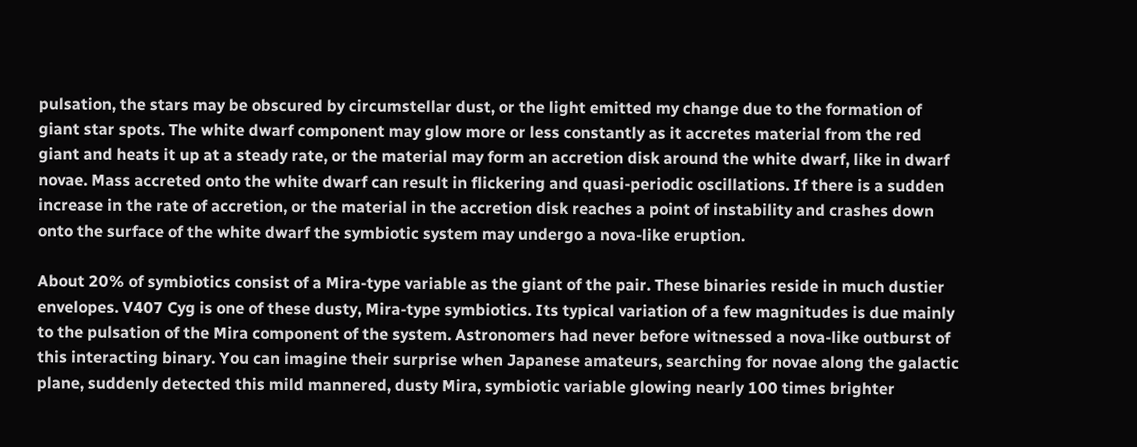pulsation, the stars may be obscured by circumstellar dust, or the light emitted my change due to the formation of giant star spots. The white dwarf component may glow more or less constantly as it accretes material from the red giant and heats it up at a steady rate, or the material may form an accretion disk around the white dwarf, like in dwarf novae. Mass accreted onto the white dwarf can result in flickering and quasi-periodic oscillations. If there is a sudden increase in the rate of accretion, or the material in the accretion disk reaches a point of instability and crashes down onto the surface of the white dwarf the symbiotic system may undergo a nova-like eruption.

About 20% of symbiotics consist of a Mira-type variable as the giant of the pair. These binaries reside in much dustier envelopes. V407 Cyg is one of these dusty, Mira-type symbiotics. Its typical variation of a few magnitudes is due mainly to the pulsation of the Mira component of the system. Astronomers had never before witnessed a nova-like outburst of this interacting binary. You can imagine their surprise when Japanese amateurs, searching for novae along the galactic plane, suddenly detected this mild mannered, dusty Mira, symbiotic variable glowing nearly 100 times brighter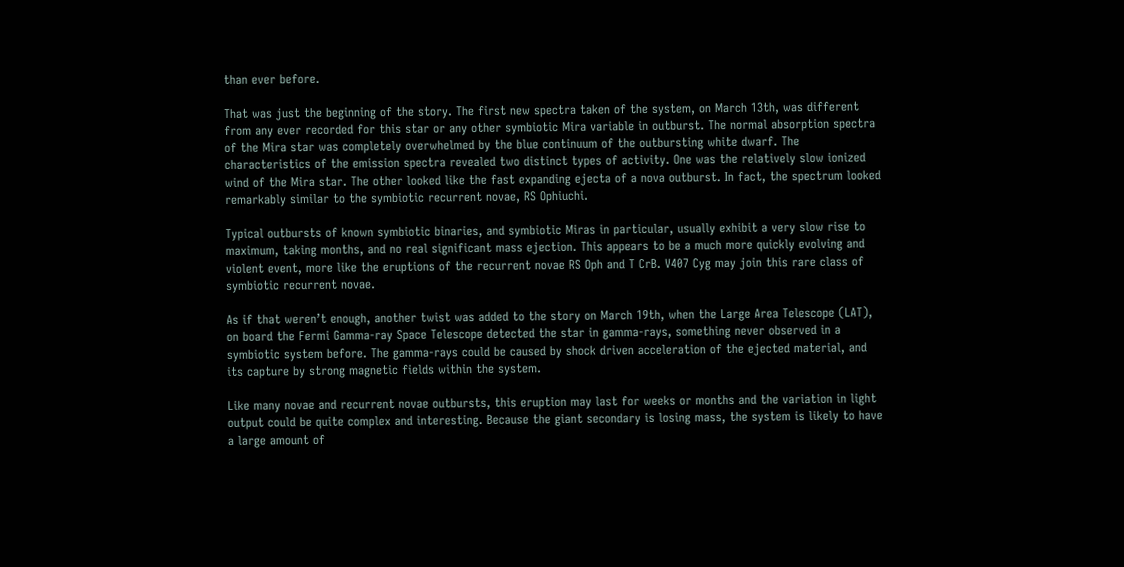than ever before.

That was just the beginning of the story. The first new spectra taken of the system, on March 13th, was different from any ever recorded for this star or any other symbiotic Mira variable in outburst. The normal absorption spectra of the Mira star was completely overwhelmed by the blue continuum of the outbursting white dwarf. The characteristics of the emission spectra revealed two distinct types of activity. One was the relatively slow ionized wind of the Mira star. The other looked like the fast expanding ejecta of a nova outburst. In fact, the spectrum looked remarkably similar to the symbiotic recurrent novae, RS Ophiuchi.

Typical outbursts of known symbiotic binaries, and symbiotic Miras in particular, usually exhibit a very slow rise to maximum, taking months, and no real significant mass ejection. This appears to be a much more quickly evolving and violent event, more like the eruptions of the recurrent novae RS Oph and T CrB. V407 Cyg may join this rare class of symbiotic recurrent novae.

As if that weren’t enough, another twist was added to the story on March 19th, when the Large Area Telescope (LAT), on board the Fermi Gamma-ray Space Telescope detected the star in gamma-rays, something never observed in a symbiotic system before. The gamma-rays could be caused by shock driven acceleration of the ejected material, and its capture by strong magnetic fields within the system.

Like many novae and recurrent novae outbursts, this eruption may last for weeks or months and the variation in light output could be quite complex and interesting. Because the giant secondary is losing mass, the system is likely to have a large amount of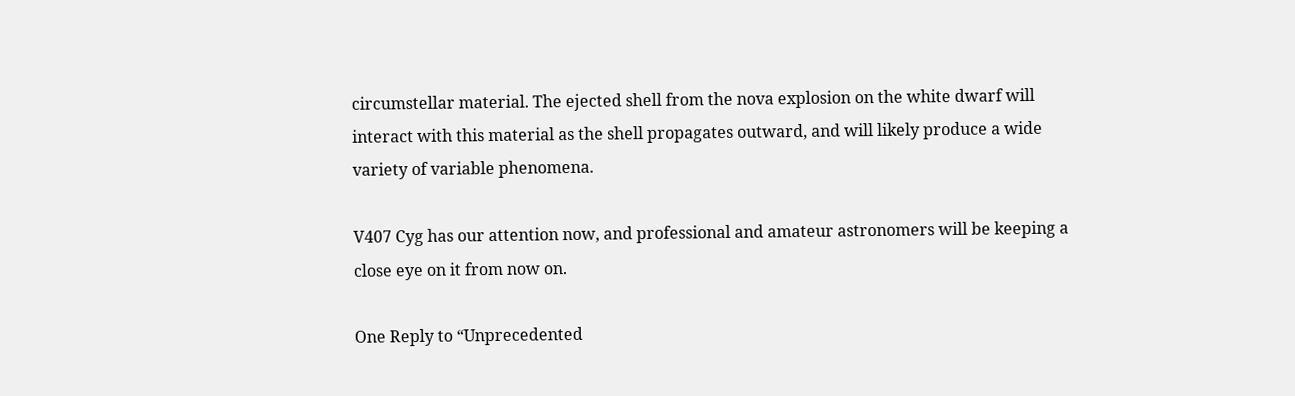circumstellar material. The ejected shell from the nova explosion on the white dwarf will interact with this material as the shell propagates outward, and will likely produce a wide variety of variable phenomena.

V407 Cyg has our attention now, and professional and amateur astronomers will be keeping a close eye on it from now on.

One Reply to “Unprecedented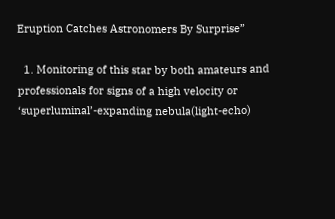Eruption Catches Astronomers By Surprise”

  1. Monitoring of this star by both amateurs and professionals for signs of a high velocity or ‘superluminal’-expanding nebula(light-echo)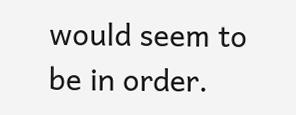would seem to be in order.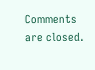Comments are closed.